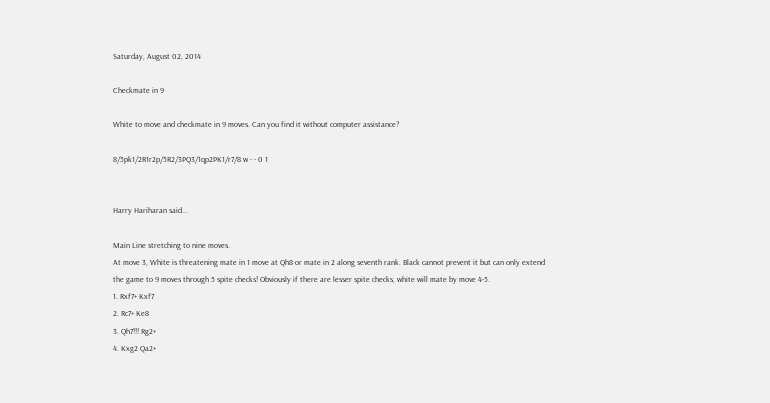Saturday, August 02, 2014

Checkmate in 9

White to move and checkmate in 9 moves. Can you find it without computer assistance?

8/5pk1/2R1r2p/5R2/3PQ3/1qp2PK1/r7/8 w - - 0 1


Harry Hariharan said...

Main Line stretching to nine moves.
At move 3, White is threatening mate in 1 move at Qh8 or mate in 2 along seventh rank. Black cannot prevent it but can only extend the game to 9 moves through 5 spite checks! Obviously if there are lesser spite checks, white will mate by move 4-5.
1. Rxf7+ Kxf7
2. Rc7+ Ke8
3. Qh7!!! Rg2+
4. Kxg2 Qa2+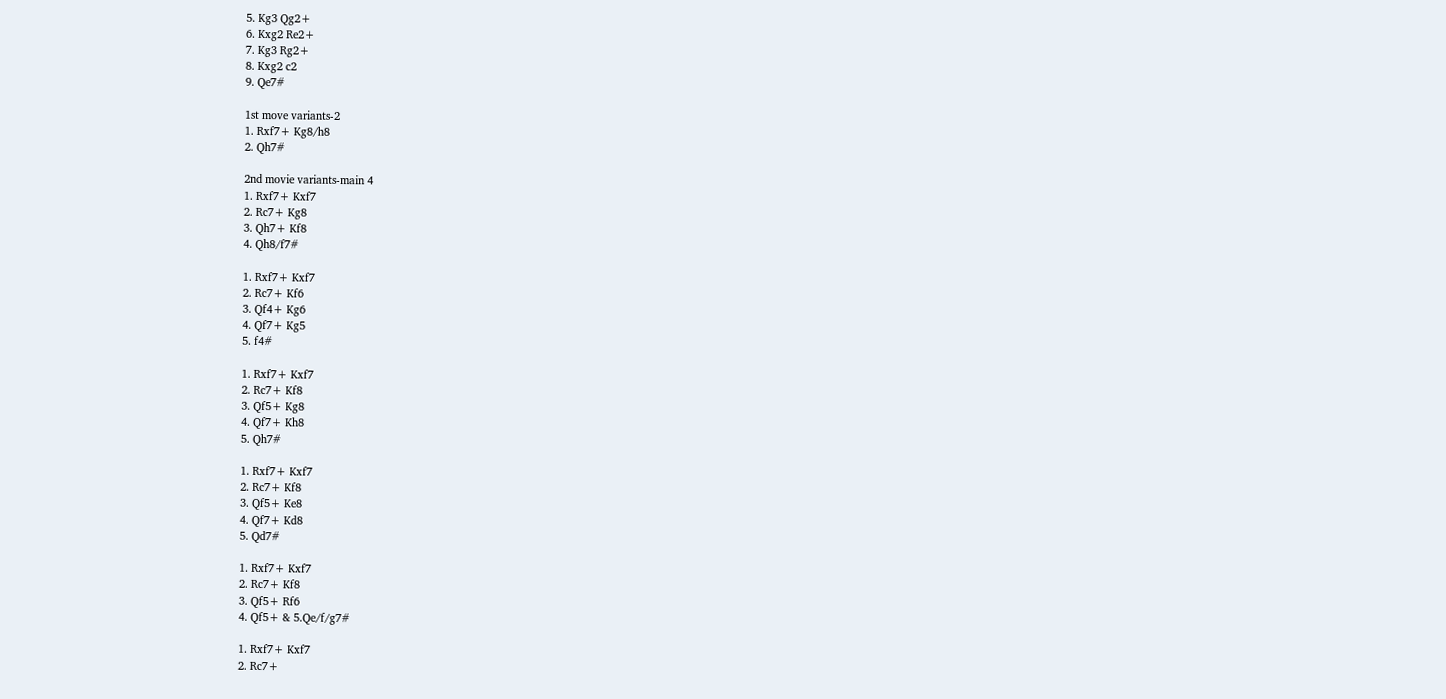5. Kg3 Qg2+
6. Kxg2 Re2+
7. Kg3 Rg2+
8. Kxg2 c2
9. Qe7#

1st move variants-2
1. Rxf7+ Kg8/h8
2. Qh7#

2nd movie variants-main 4
1. Rxf7+ Kxf7
2. Rc7+ Kg8
3. Qh7+ Kf8
4. Qh8/f7#

1. Rxf7+ Kxf7
2. Rc7+ Kf6
3. Qf4+ Kg6
4. Qf7+ Kg5
5. f4#

1. Rxf7+ Kxf7
2. Rc7+ Kf8
3. Qf5+ Kg8
4. Qf7+ Kh8
5. Qh7#

1. Rxf7+ Kxf7
2. Rc7+ Kf8
3. Qf5+ Ke8
4. Qf7+ Kd8
5. Qd7#

1. Rxf7+ Kxf7
2. Rc7+ Kf8
3. Qf5+ Rf6
4. Qf5+ & 5.Qe/f/g7#

1. Rxf7+ Kxf7
2. Rc7+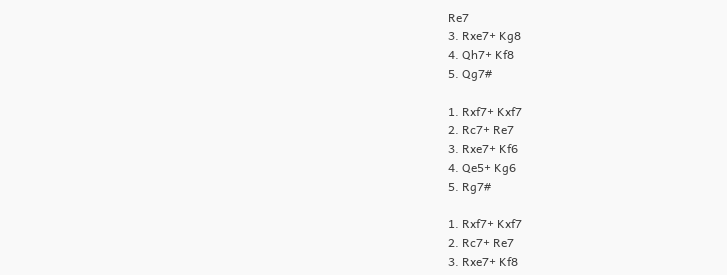Re7
3. Rxe7+ Kg8
4. Qh7+ Kf8
5. Qg7#

1. Rxf7+ Kxf7
2. Rc7+ Re7
3. Rxe7+ Kf6
4. Qe5+ Kg6
5. Rg7#

1. Rxf7+ Kxf7
2. Rc7+ Re7
3. Rxe7+ Kf8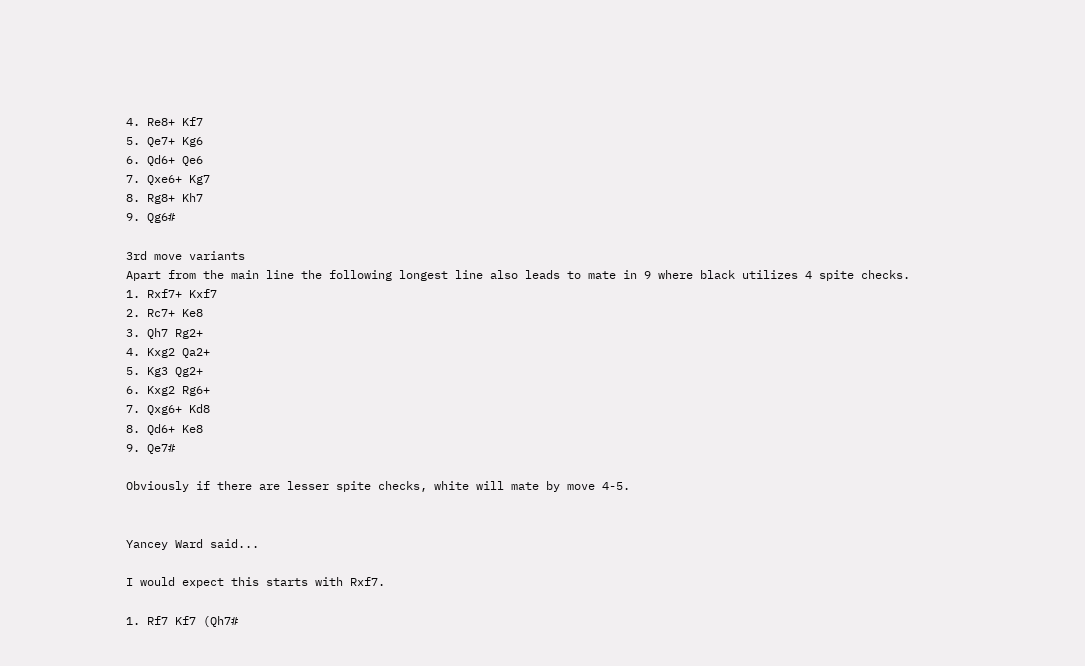4. Re8+ Kf7
5. Qe7+ Kg6
6. Qd6+ Qe6
7. Qxe6+ Kg7
8. Rg8+ Kh7
9. Qg6#

3rd move variants
Apart from the main line the following longest line also leads to mate in 9 where black utilizes 4 spite checks.
1. Rxf7+ Kxf7
2. Rc7+ Ke8
3. Qh7 Rg2+
4. Kxg2 Qa2+
5. Kg3 Qg2+
6. Kxg2 Rg6+
7. Qxg6+ Kd8
8. Qd6+ Ke8
9. Qe7#

Obviously if there are lesser spite checks, white will mate by move 4-5.


Yancey Ward said...

I would expect this starts with Rxf7.

1. Rf7 Kf7 (Qh7#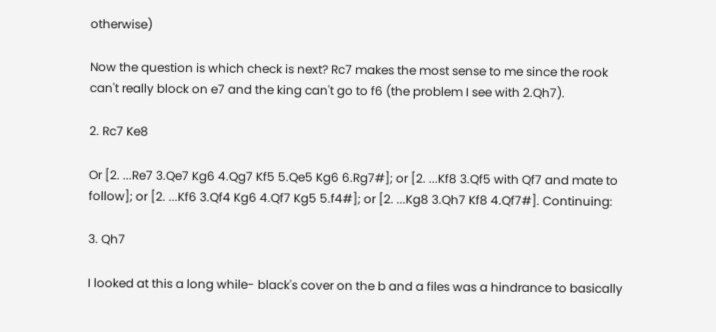otherwise)

Now the question is which check is next? Rc7 makes the most sense to me since the rook can't really block on e7 and the king can't go to f6 (the problem I see with 2.Qh7).

2. Rc7 Ke8

Or [2. ...Re7 3.Qe7 Kg6 4.Qg7 Kf5 5.Qe5 Kg6 6.Rg7#]; or [2. ...Kf8 3.Qf5 with Qf7 and mate to follow]; or [2. ...Kf6 3.Qf4 Kg6 4.Qf7 Kg5 5.f4#]; or [2. ...Kg8 3.Qh7 Kf8 4.Qf7#]. Continuing:

3. Qh7

I looked at this a long while- black's cover on the b and a files was a hindrance to basically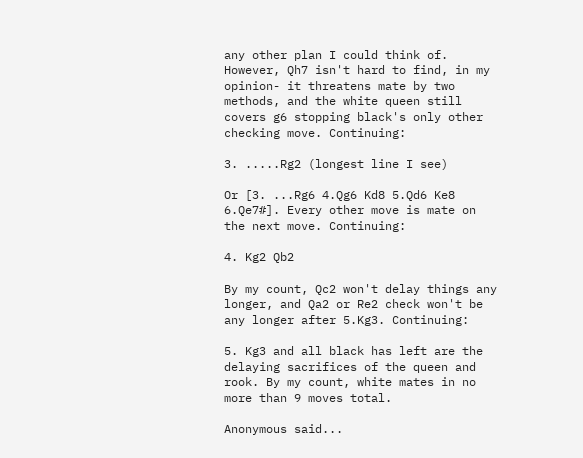any other plan I could think of. However, Qh7 isn't hard to find, in my opinion- it threatens mate by two methods, and the white queen still covers g6 stopping black's only other checking move. Continuing:

3. .....Rg2 (longest line I see)

Or [3. ...Rg6 4.Qg6 Kd8 5.Qd6 Ke8 6.Qe7#]. Every other move is mate on the next move. Continuing:

4. Kg2 Qb2

By my count, Qc2 won't delay things any longer, and Qa2 or Re2 check won't be any longer after 5.Kg3. Continuing:

5. Kg3 and all black has left are the delaying sacrifices of the queen and rook. By my count, white mates in no more than 9 moves total.

Anonymous said...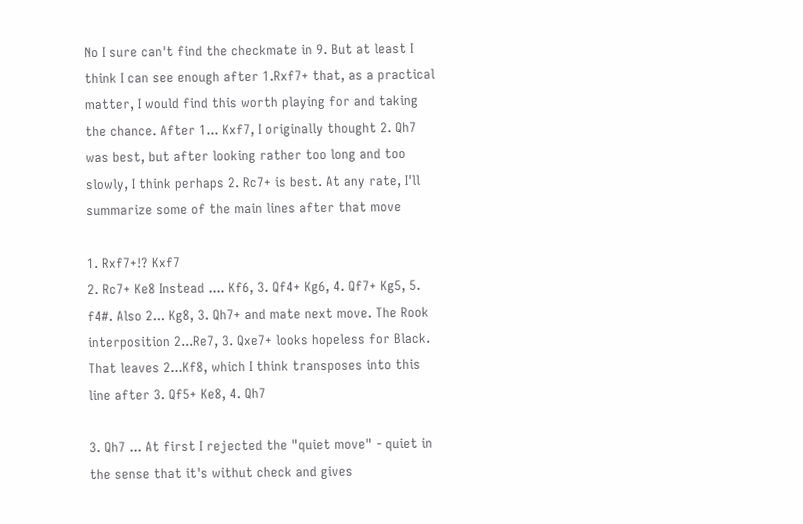No I sure can't find the checkmate in 9. But at least I think I can see enough after 1.Rxf7+ that, as a practical matter, I would find this worth playing for and taking the chance. After 1... Kxf7, I originally thought 2. Qh7 was best, but after looking rather too long and too slowly, I think perhaps 2. Rc7+ is best. At any rate, I'll summarize some of the main lines after that move

1. Rxf7+!? Kxf7
2. Rc7+ Ke8 Instead .... Kf6, 3. Qf4+ Kg6, 4. Qf7+ Kg5, 5. f4#. Also 2... Kg8, 3. Qh7+ and mate next move. The Rook interposition 2...Re7, 3. Qxe7+ looks hopeless for Black. That leaves 2...Kf8, which I think transposes into this line after 3. Qf5+ Ke8, 4. Qh7

3. Qh7 ... At first I rejected the "quiet move" - quiet in the sense that it's withut check and gives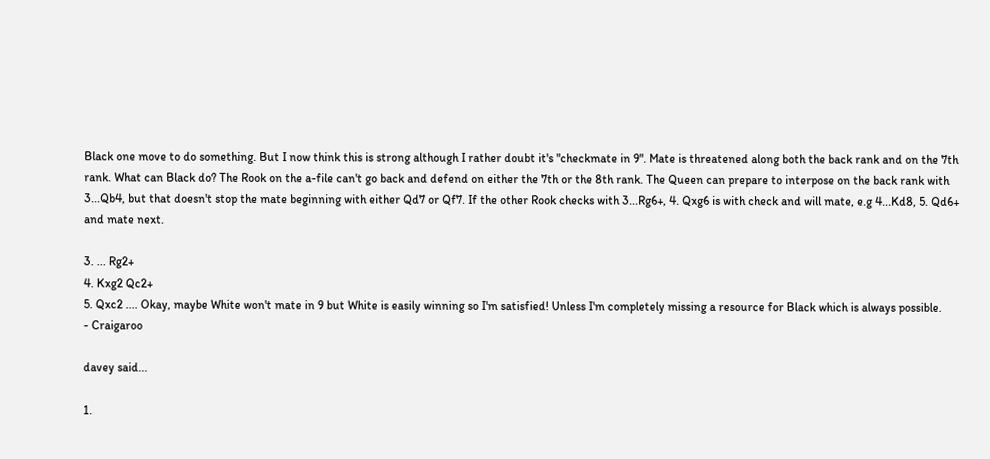Black one move to do something. But I now think this is strong although I rather doubt it's "checkmate in 9". Mate is threatened along both the back rank and on the 7th rank. What can Black do? The Rook on the a-file can't go back and defend on either the 7th or the 8th rank. The Queen can prepare to interpose on the back rank with 3...Qb4, but that doesn't stop the mate beginning with either Qd7 or Qf7. If the other Rook checks with 3...Rg6+, 4. Qxg6 is with check and will mate, e.g 4...Kd8, 5. Qd6+ and mate next.

3. ... Rg2+
4. Kxg2 Qc2+
5. Qxc2 .... Okay, maybe White won't mate in 9 but White is easily winning so I'm satisfied! Unless I'm completely missing a resource for Black which is always possible.
- Craigaroo

davey said...

1.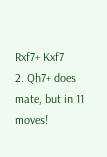Rxf7+ Kxf7
2. Qh7+ does mate, but in 11 moves!